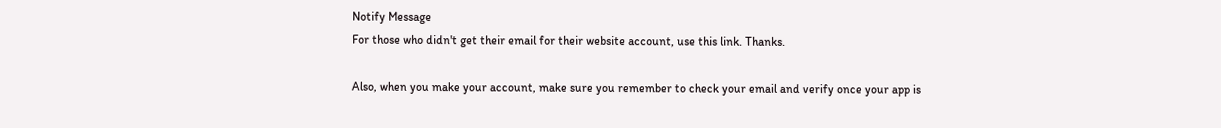Notify Message
For those who didn't get their email for their website account, use this link. Thanks.

Also, when you make your account, make sure you remember to check your email and verify once your app is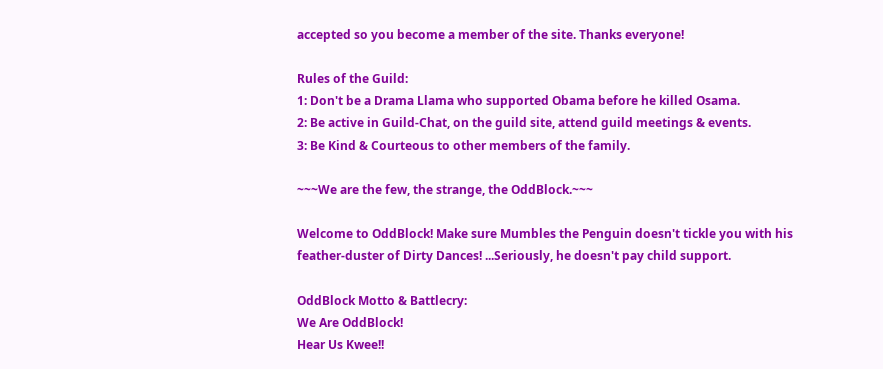accepted so you become a member of the site. Thanks everyone!

Rules of the Guild:
1: Don't be a Drama Llama who supported Obama before he killed Osama.
2: Be active in Guild-Chat, on the guild site, attend guild meetings & events.
3: Be Kind & Courteous to other members of the family.

~~~We are the few, the strange, the OddBlock.~~~

Welcome to OddBlock! Make sure Mumbles the Penguin doesn't tickle you with his feather-duster of Dirty Dances! ...Seriously, he doesn't pay child support.

OddBlock Motto & Battlecry:
We Are OddBlock!
Hear Us Kwee!!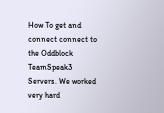How To get and connect connect to the Oddblock TeamSpeak3 Servers. We worked very hard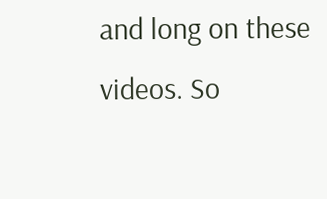and long on these videos. So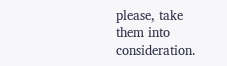please, take them into consideration.